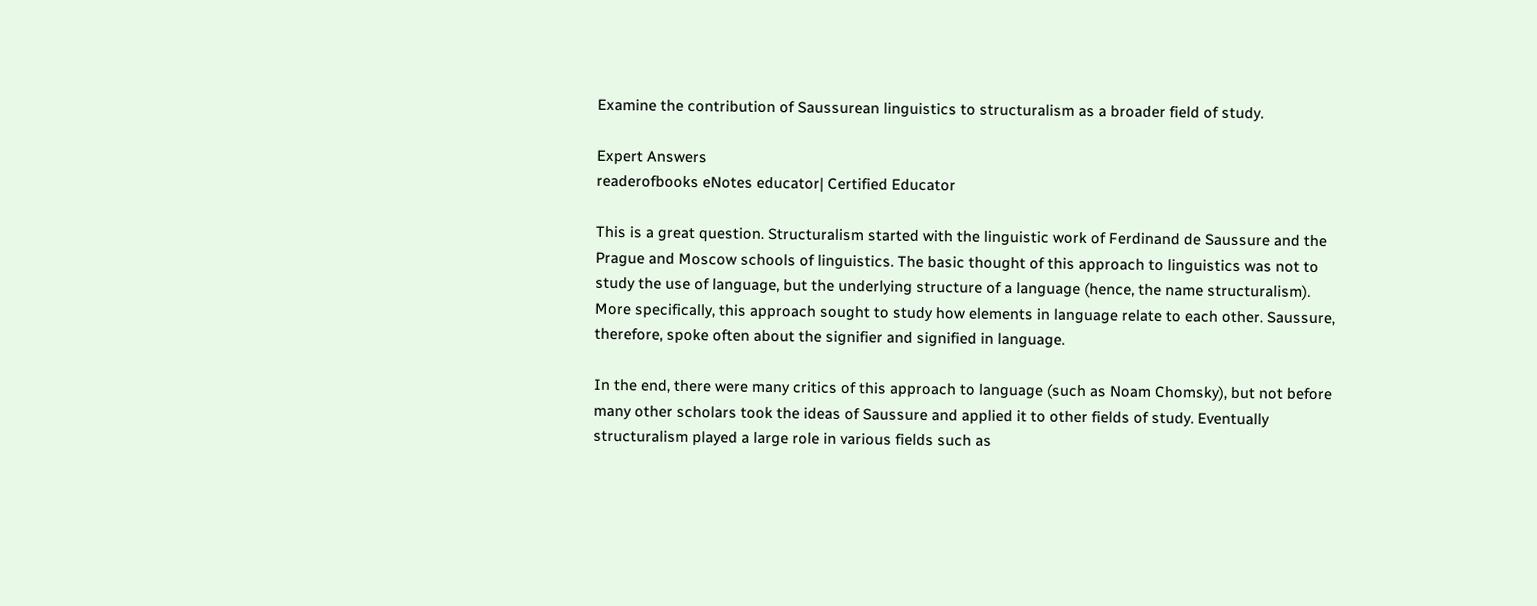Examine the contribution of Saussurean linguistics to structuralism as a broader field of study.

Expert Answers
readerofbooks eNotes educator| Certified Educator

This is a great question. Structuralism started with the linguistic work of Ferdinand de Saussure and the Prague and Moscow schools of linguistics. The basic thought of this approach to linguistics was not to study the use of language, but the underlying structure of a language (hence, the name structuralism). More specifically, this approach sought to study how elements in language relate to each other. Saussure, therefore, spoke often about the signifier and signified in language.

In the end, there were many critics of this approach to language (such as Noam Chomsky), but not before many other scholars took the ideas of Saussure and applied it to other fields of study. Eventually structuralism played a large role in various fields such as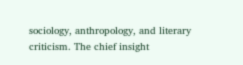sociology, anthropology, and literary criticism. The chief insight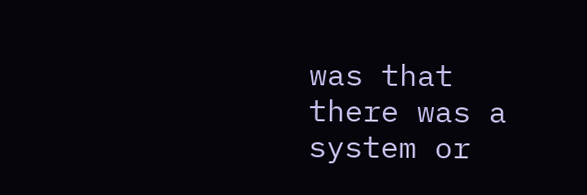was that there was a system or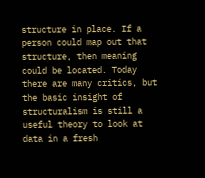structure in place. If a person could map out that structure, then meaning could be located. Today there are many critics, but the basic insight of structuralism is still a useful theory to look at data in a fresh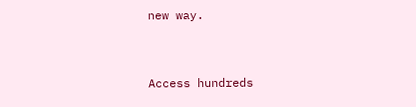new way.


Access hundreds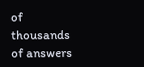of thousands of answers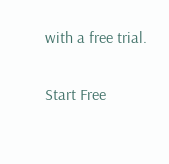with a free trial.

Start Free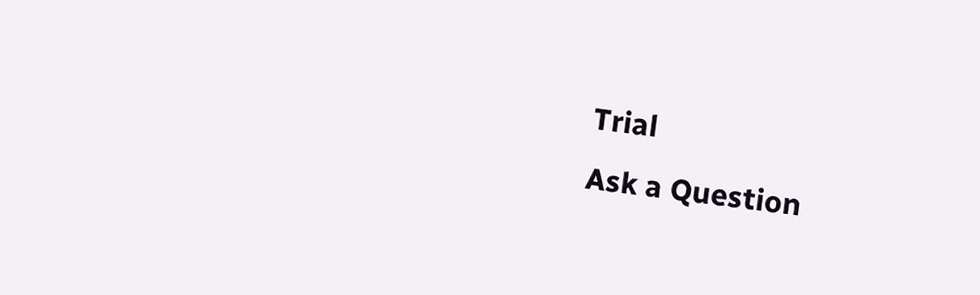Trial
Ask a Question